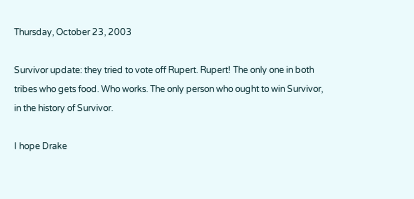Thursday, October 23, 2003

Survivor update: they tried to vote off Rupert. Rupert! The only one in both tribes who gets food. Who works. The only person who ought to win Survivor, in the history of Survivor.

I hope Drake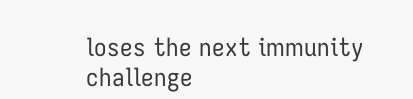loses the next immunity challenge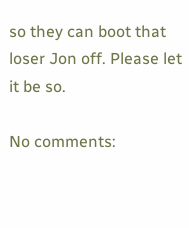so they can boot that loser Jon off. Please let it be so.

No comments: